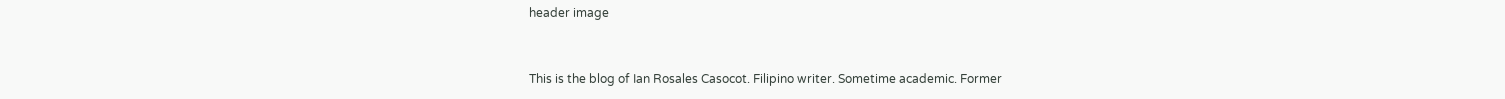header image


This is the blog of Ian Rosales Casocot. Filipino writer. Sometime academic. Former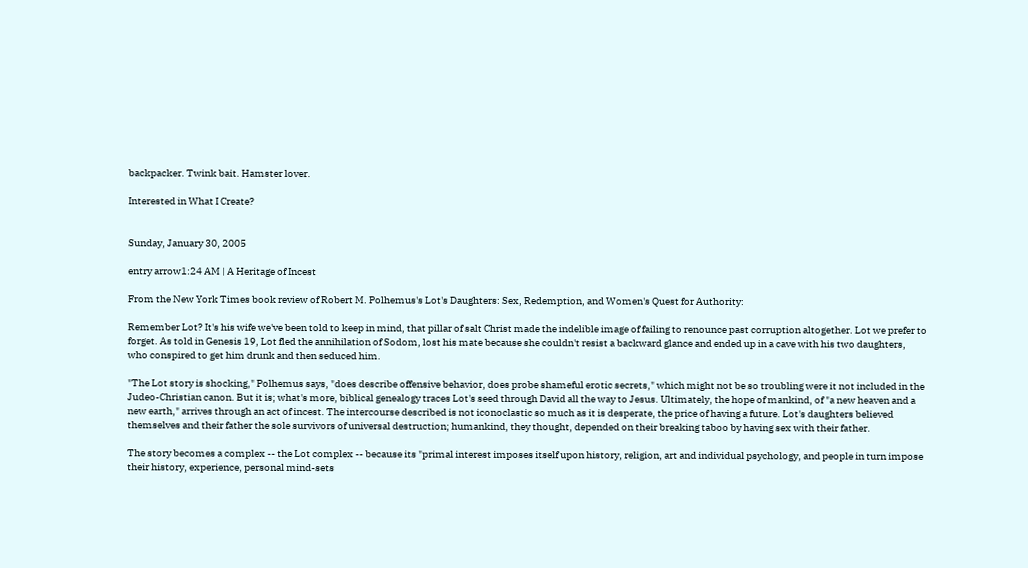backpacker. Twink bait. Hamster lover.

Interested in What I Create?


Sunday, January 30, 2005

entry arrow1:24 AM | A Heritage of Incest

From the New York Times book review of Robert M. Polhemus's Lot's Daughters: Sex, Redemption, and Women's Quest for Authority:

Remember Lot? It's his wife we've been told to keep in mind, that pillar of salt Christ made the indelible image of failing to renounce past corruption altogether. Lot we prefer to forget. As told in Genesis 19, Lot fled the annihilation of Sodom, lost his mate because she couldn't resist a backward glance and ended up in a cave with his two daughters, who conspired to get him drunk and then seduced him.

"The Lot story is shocking," Polhemus says, "does describe offensive behavior, does probe shameful erotic secrets," which might not be so troubling were it not included in the Judeo-Christian canon. But it is; what's more, biblical genealogy traces Lot's seed through David all the way to Jesus. Ultimately, the hope of mankind, of "a new heaven and a new earth," arrives through an act of incest. The intercourse described is not iconoclastic so much as it is desperate, the price of having a future. Lot's daughters believed themselves and their father the sole survivors of universal destruction; humankind, they thought, depended on their breaking taboo by having sex with their father.

The story becomes a complex -- the Lot complex -- because its "primal interest imposes itself upon history, religion, art and individual psychology, and people in turn impose their history, experience, personal mind-sets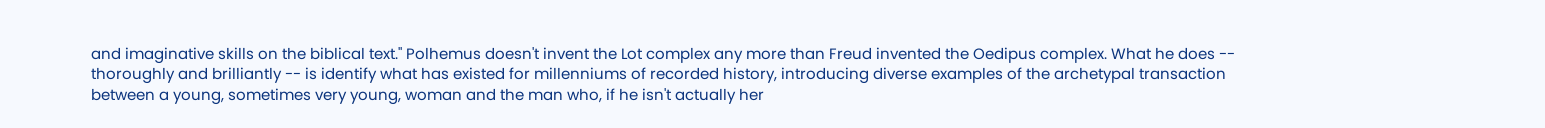and imaginative skills on the biblical text." Polhemus doesn't invent the Lot complex any more than Freud invented the Oedipus complex. What he does -- thoroughly and brilliantly -- is identify what has existed for millenniums of recorded history, introducing diverse examples of the archetypal transaction between a young, sometimes very young, woman and the man who, if he isn't actually her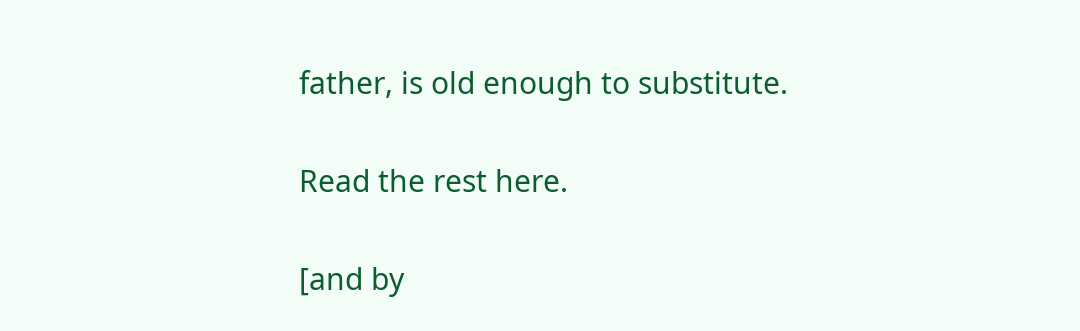father, is old enough to substitute.

Read the rest here.

[and by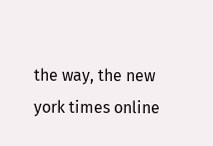the way, the new york times online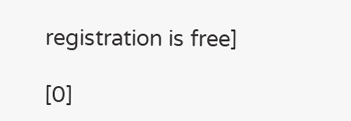registration is free]

[0]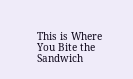This is Where You Bite the Sandwich